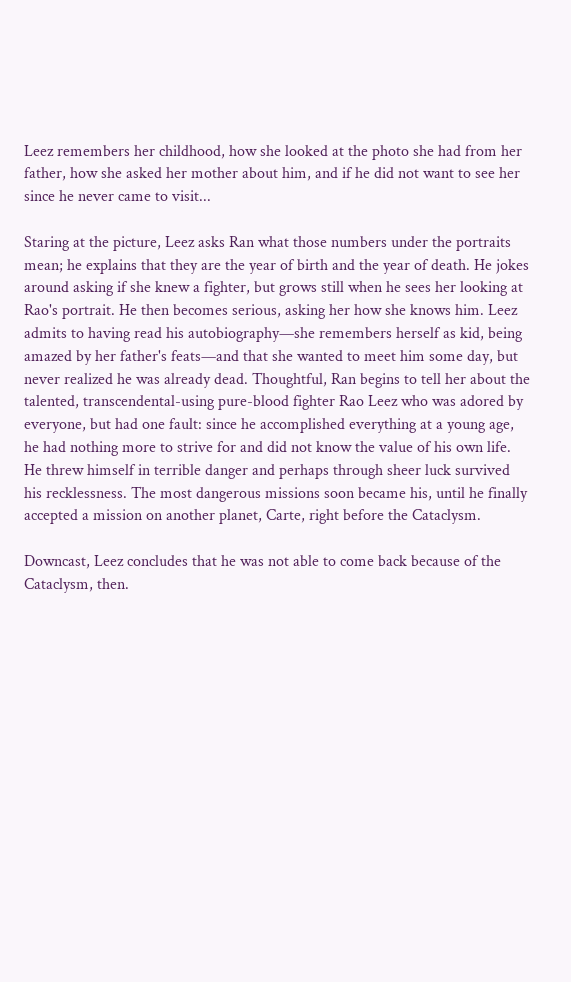Leez remembers her childhood, how she looked at the photo she had from her father, how she asked her mother about him, and if he did not want to see her since he never came to visit...

Staring at the picture, Leez asks Ran what those numbers under the portraits mean; he explains that they are the year of birth and the year of death. He jokes around asking if she knew a fighter, but grows still when he sees her looking at Rao's portrait. He then becomes serious, asking her how she knows him. Leez admits to having read his autobiography—she remembers herself as kid, being amazed by her father's feats—and that she wanted to meet him some day, but never realized he was already dead. Thoughtful, Ran begins to tell her about the talented, transcendental-using pure-blood fighter Rao Leez who was adored by everyone, but had one fault: since he accomplished everything at a young age, he had nothing more to strive for and did not know the value of his own life. He threw himself in terrible danger and perhaps through sheer luck survived his recklessness. The most dangerous missions soon became his, until he finally accepted a mission on another planet, Carte, right before the Cataclysm.

Downcast, Leez concludes that he was not able to come back because of the Cataclysm, then.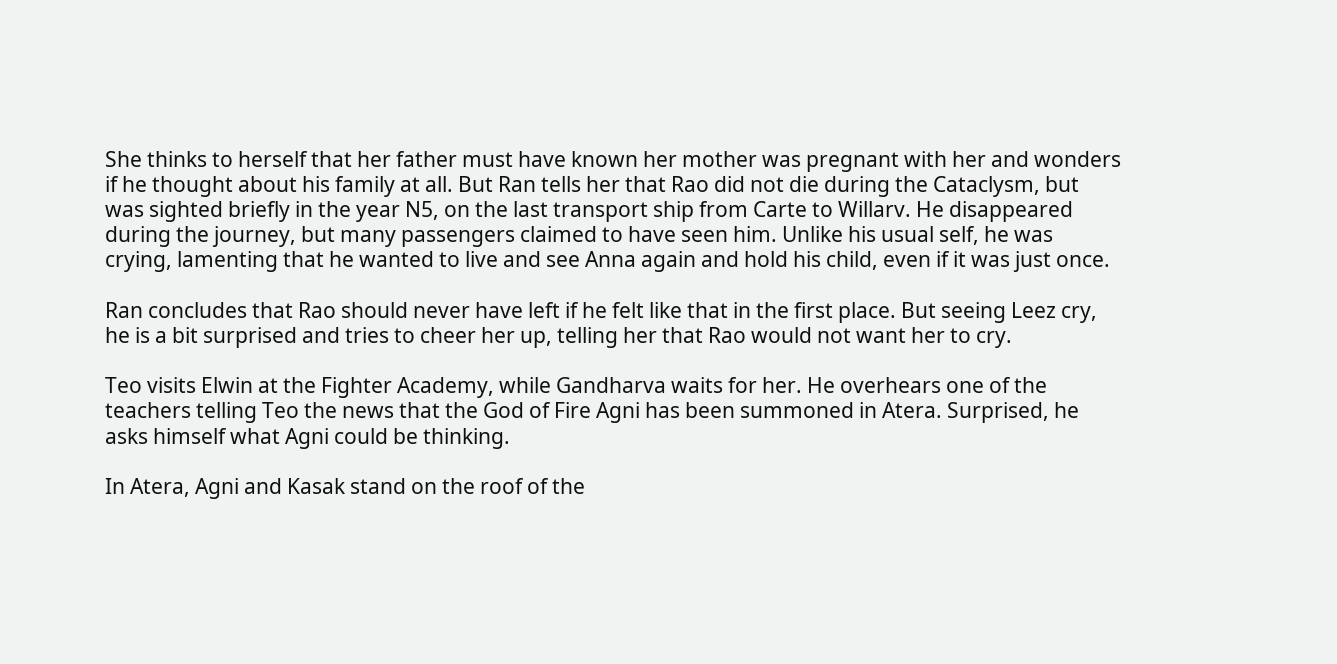She thinks to herself that her father must have known her mother was pregnant with her and wonders if he thought about his family at all. But Ran tells her that Rao did not die during the Cataclysm, but was sighted briefly in the year N5, on the last transport ship from Carte to Willarv. He disappeared during the journey, but many passengers claimed to have seen him. Unlike his usual self, he was crying, lamenting that he wanted to live and see Anna again and hold his child, even if it was just once.

Ran concludes that Rao should never have left if he felt like that in the first place. But seeing Leez cry, he is a bit surprised and tries to cheer her up, telling her that Rao would not want her to cry.

Teo visits Elwin at the Fighter Academy, while Gandharva waits for her. He overhears one of the teachers telling Teo the news that the God of Fire Agni has been summoned in Atera. Surprised, he asks himself what Agni could be thinking.

In Atera, Agni and Kasak stand on the roof of the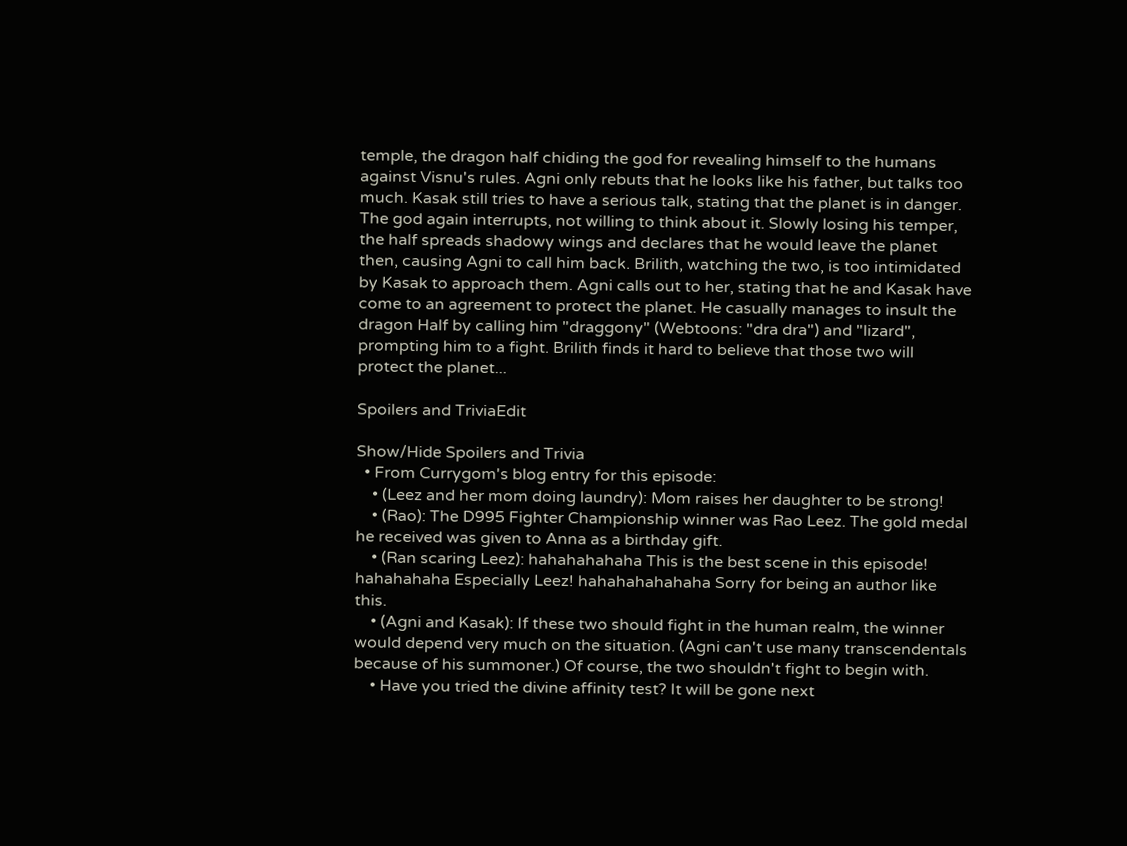temple, the dragon half chiding the god for revealing himself to the humans against Visnu's rules. Agni only rebuts that he looks like his father, but talks too much. Kasak still tries to have a serious talk, stating that the planet is in danger. The god again interrupts, not willing to think about it. Slowly losing his temper, the half spreads shadowy wings and declares that he would leave the planet then, causing Agni to call him back. Brilith, watching the two, is too intimidated by Kasak to approach them. Agni calls out to her, stating that he and Kasak have come to an agreement to protect the planet. He casually manages to insult the dragon Half by calling him "draggony" (Webtoons: "dra dra") and "lizard", prompting him to a fight. Brilith finds it hard to believe that those two will protect the planet...

Spoilers and TriviaEdit

Show/Hide Spoilers and Trivia
  • From Currygom's blog entry for this episode:
    • (Leez and her mom doing laundry): Mom raises her daughter to be strong!
    • (Rao): The D995 Fighter Championship winner was Rao Leez. The gold medal he received was given to Anna as a birthday gift.
    • (Ran scaring Leez): hahahahahaha This is the best scene in this episode! hahahahaha Especially Leez! hahahahahahaha Sorry for being an author like this.
    • (Agni and Kasak): If these two should fight in the human realm, the winner would depend very much on the situation. (Agni can't use many transcendentals because of his summoner.) Of course, the two shouldn't fight to begin with.
    • Have you tried the divine affinity test? It will be gone next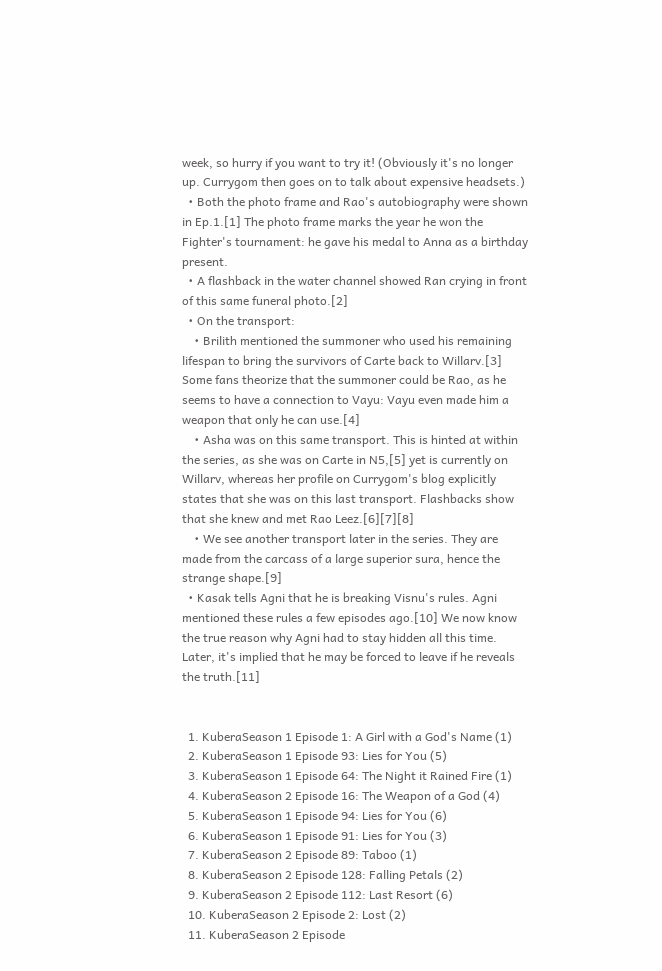week, so hurry if you want to try it! (Obviously it's no longer up. Currygom then goes on to talk about expensive headsets.)
  • Both the photo frame and Rao's autobiography were shown in Ep.1.[1] The photo frame marks the year he won the Fighter's tournament: he gave his medal to Anna as a birthday present.
  • A flashback in the water channel showed Ran crying in front of this same funeral photo.[2]
  • On the transport:
    • Brilith mentioned the summoner who used his remaining lifespan to bring the survivors of Carte back to Willarv.[3] Some fans theorize that the summoner could be Rao, as he seems to have a connection to Vayu: Vayu even made him a weapon that only he can use.[4]
    • Asha was on this same transport. This is hinted at within the series, as she was on Carte in N5,[5] yet is currently on Willarv, whereas her profile on Currygom's blog explicitly states that she was on this last transport. Flashbacks show that she knew and met Rao Leez.[6][7][8]
    • We see another transport later in the series. They are made from the carcass of a large superior sura, hence the strange shape.[9]
  • Kasak tells Agni that he is breaking Visnu's rules. Agni mentioned these rules a few episodes ago.[10] We now know the true reason why Agni had to stay hidden all this time. Later, it's implied that he may be forced to leave if he reveals the truth.[11]


  1. KuberaSeason 1 Episode 1: A Girl with a God's Name (1)
  2. KuberaSeason 1 Episode 93: Lies for You (5)
  3. KuberaSeason 1 Episode 64: The Night it Rained Fire (1)
  4. KuberaSeason 2 Episode 16: The Weapon of a God (4)
  5. KuberaSeason 1 Episode 94: Lies for You (6)
  6. KuberaSeason 1 Episode 91: Lies for You (3)
  7. KuberaSeason 2 Episode 89: Taboo (1)
  8. KuberaSeason 2 Episode 128: Falling Petals (2)
  9. KuberaSeason 2 Episode 112: Last Resort (6)
  10. KuberaSeason 2 Episode 2: Lost (2)
  11. KuberaSeason 2 Episode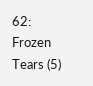62: Frozen Tears (5)